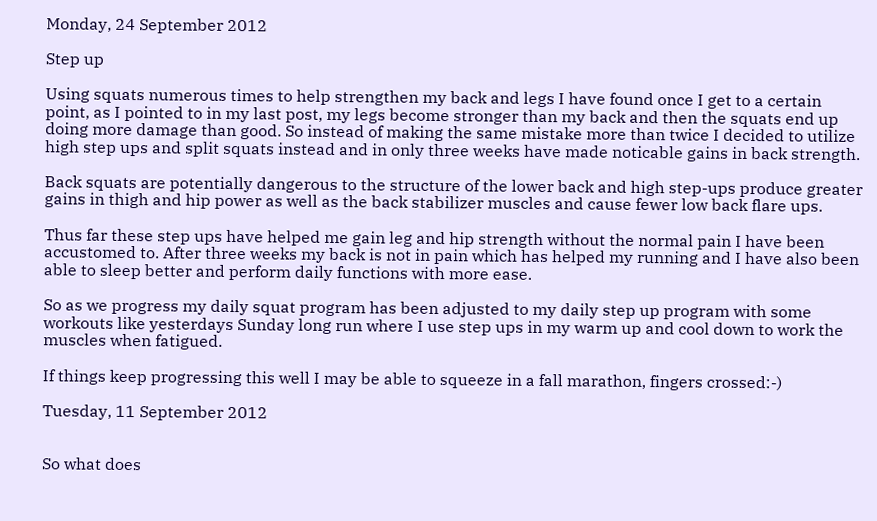Monday, 24 September 2012

Step up

Using squats numerous times to help strengthen my back and legs I have found once I get to a certain point, as I pointed to in my last post, my legs become stronger than my back and then the squats end up doing more damage than good. So instead of making the same mistake more than twice I decided to utilize high step ups and split squats instead and in only three weeks have made noticable gains in back strength.

Back squats are potentially dangerous to the structure of the lower back and high step-ups produce greater gains in thigh and hip power as well as the back stabilizer muscles and cause fewer low back flare ups.

Thus far these step ups have helped me gain leg and hip strength without the normal pain I have been accustomed to. After three weeks my back is not in pain which has helped my running and I have also been able to sleep better and perform daily functions with more ease.

So as we progress my daily squat program has been adjusted to my daily step up program with some workouts like yesterdays Sunday long run where I use step ups in my warm up and cool down to work the muscles when fatigued.

If things keep progressing this well I may be able to squeeze in a fall marathon, fingers crossed:-)

Tuesday, 11 September 2012


So what does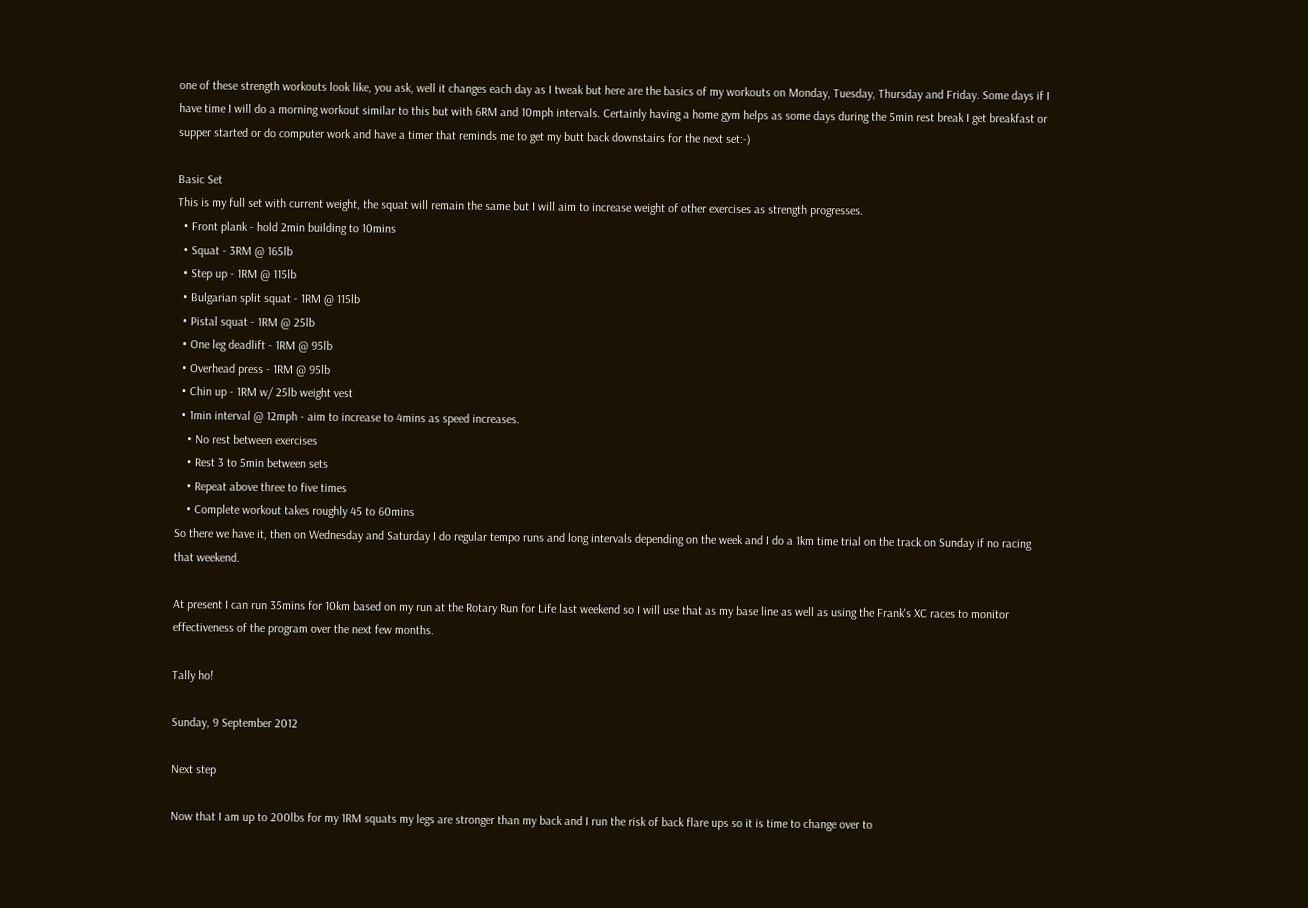one of these strength workouts look like, you ask, well it changes each day as I tweak but here are the basics of my workouts on Monday, Tuesday, Thursday and Friday. Some days if I have time I will do a morning workout similar to this but with 6RM and 10mph intervals. Certainly having a home gym helps as some days during the 5min rest break I get breakfast or supper started or do computer work and have a timer that reminds me to get my butt back downstairs for the next set:-)

Basic Set
This is my full set with current weight, the squat will remain the same but I will aim to increase weight of other exercises as strength progresses.
  • Front plank - hold 2min building to 10mins
  • Squat - 3RM @ 165lb
  • Step up - 1RM @ 115lb
  • Bulgarian split squat - 1RM @ 115lb
  • Pistal squat - 1RM @ 25lb
  • One leg deadlift - 1RM @ 95lb
  • Overhead press - 1RM @ 95lb
  • Chin up - 1RM w/ 25lb weight vest
  • 1min interval @ 12mph - aim to increase to 4mins as speed increases.
    • No rest between exercises
    • Rest 3 to 5min between sets
    • Repeat above three to five times
    • Complete workout takes roughly 45 to 60mins
So there we have it, then on Wednesday and Saturday I do regular tempo runs and long intervals depending on the week and I do a 1km time trial on the track on Sunday if no racing that weekend.

At present I can run 35mins for 10km based on my run at the Rotary Run for Life last weekend so I will use that as my base line as well as using the Frank's XC races to monitor effectiveness of the program over the next few months.

Tally ho!

Sunday, 9 September 2012

Next step

Now that I am up to 200lbs for my 1RM squats my legs are stronger than my back and I run the risk of back flare ups so it is time to change over to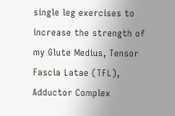single leg exercises to increase the strength of my Glute Medius, Tensor Fascia Latae (TFL), Adductor Complex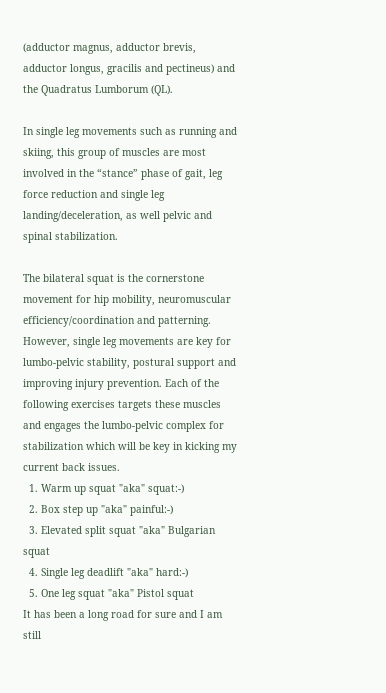(adductor magnus, adductor brevis, adductor longus, gracilis and pectineus) and the Quadratus Lumborum (QL).

In single leg movements such as running and skiing, this group of muscles are most involved in the “stance” phase of gait, leg force reduction and single leg landing/deceleration, as well pelvic and spinal stabilization.

The bilateral squat is the cornerstone movement for hip mobility, neuromuscular efficiency/coordination and patterning.  However, single leg movements are key for lumbo-pelvic stability, postural support and improving injury prevention. Each of the following exercises targets these muscles and engages the lumbo-pelvic complex for stabilization which will be key in kicking my current back issues.
  1. Warm up squat "aka" squat:-)
  2. Box step up "aka" painful:-)
  3. Elevated split squat "aka" Bulgarian squat
  4. Single leg deadlift "aka" hard:-)
  5. One leg squat "aka" Pistol squat
It has been a long road for sure and I am still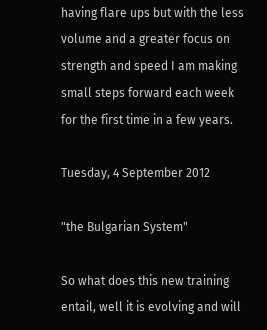having flare ups but with the less volume and a greater focus on strength and speed I am making small steps forward each week for the first time in a few years.

Tuesday, 4 September 2012

"the Bulgarian System"

So what does this new training entail, well it is evolving and will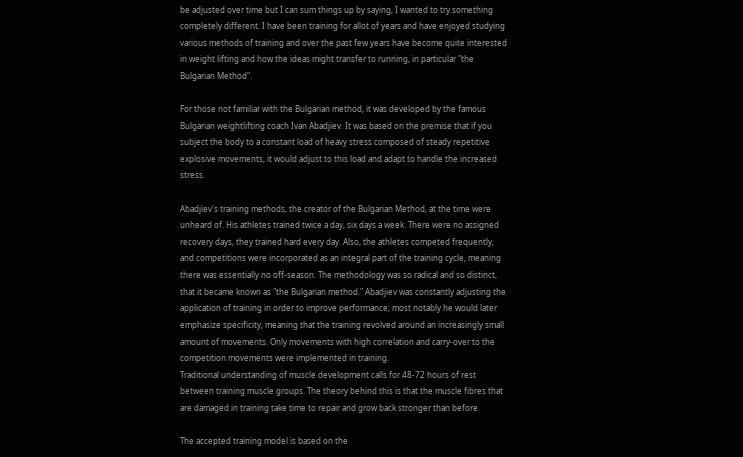be adjusted over time but I can sum things up by saying, I wanted to try something completely different. I have been training for allot of years and have enjoyed studying various methods of training and over the past few years have become quite interested in weight lifting and how the ideas might transfer to running, in particular "the Bulgarian Method".

For those not familiar with the Bulgarian method, it was developed by the famous Bulgarian weightlifting coach Ivan Abadjiev. It was based on the premise that if you subject the body to a constant load of heavy stress composed of steady repetitive explosive movements, it would adjust to this load and adapt to handle the increased stress.

Abadjiev's training methods, the creator of the Bulgarian Method, at the time were unheard of. His athletes trained twice a day, six days a week. There were no assigned recovery days, they trained hard every day. Also, the athletes competed frequently, and competitions were incorporated as an integral part of the training cycle, meaning there was essentially no off-season. The methodology was so radical and so distinct, that it became known as "the Bulgarian method." Abadjiev was constantly adjusting the application of training in order to improve performance; most notably he would later emphasize specificity, meaning that the training revolved around an increasingly small amount of movements. Only movements with high correlation and carry-over to the competition movements were implemented in training.
Traditional understanding of muscle development calls for 48-72 hours of rest between training muscle groups. The theory behind this is that the muscle fibres that are damaged in training take time to repair and grow back stronger than before.

The accepted training model is based on the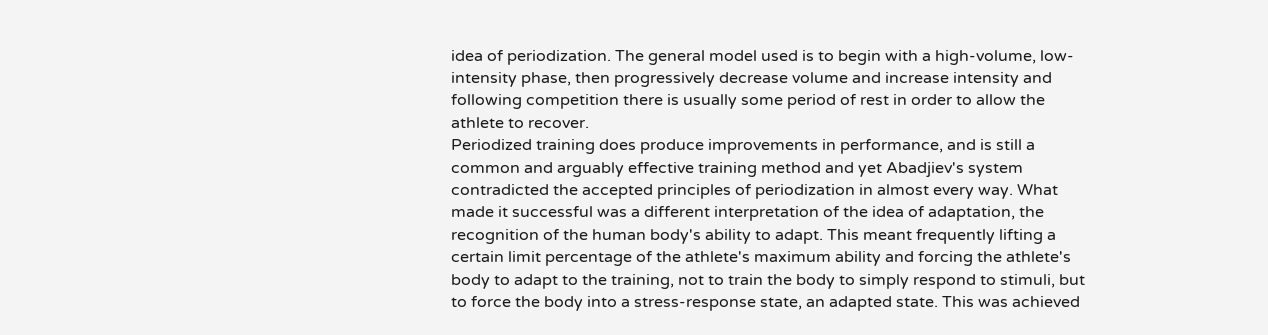idea of periodization. The general model used is to begin with a high-volume, low-intensity phase, then progressively decrease volume and increase intensity and following competition there is usually some period of rest in order to allow the athlete to recover.
Periodized training does produce improvements in performance, and is still a common and arguably effective training method and yet Abadjiev's system contradicted the accepted principles of periodization in almost every way. What made it successful was a different interpretation of the idea of adaptation, the recognition of the human body's ability to adapt. This meant frequently lifting a certain limit percentage of the athlete's maximum ability and forcing the athlete's body to adapt to the training, not to train the body to simply respond to stimuli, but to force the body into a stress-response state, an adapted state. This was achieved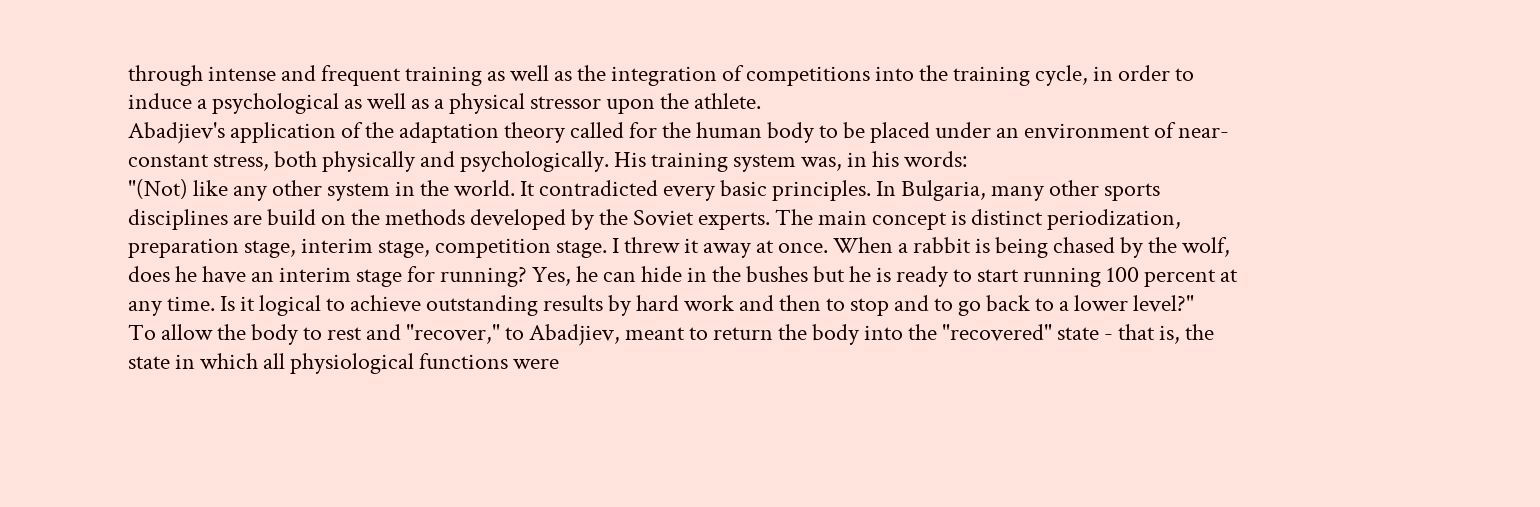through intense and frequent training as well as the integration of competitions into the training cycle, in order to induce a psychological as well as a physical stressor upon the athlete.
Abadjiev's application of the adaptation theory called for the human body to be placed under an environment of near-constant stress, both physically and psychologically. His training system was, in his words:
"(Not) like any other system in the world. It contradicted every basic principles. In Bulgaria, many other sports disciplines are build on the methods developed by the Soviet experts. The main concept is distinct periodization, preparation stage, interim stage, competition stage. I threw it away at once. When a rabbit is being chased by the wolf, does he have an interim stage for running? Yes, he can hide in the bushes but he is ready to start running 100 percent at any time. Is it logical to achieve outstanding results by hard work and then to stop and to go back to a lower level?"
To allow the body to rest and "recover," to Abadjiev, meant to return the body into the "recovered" state - that is, the state in which all physiological functions were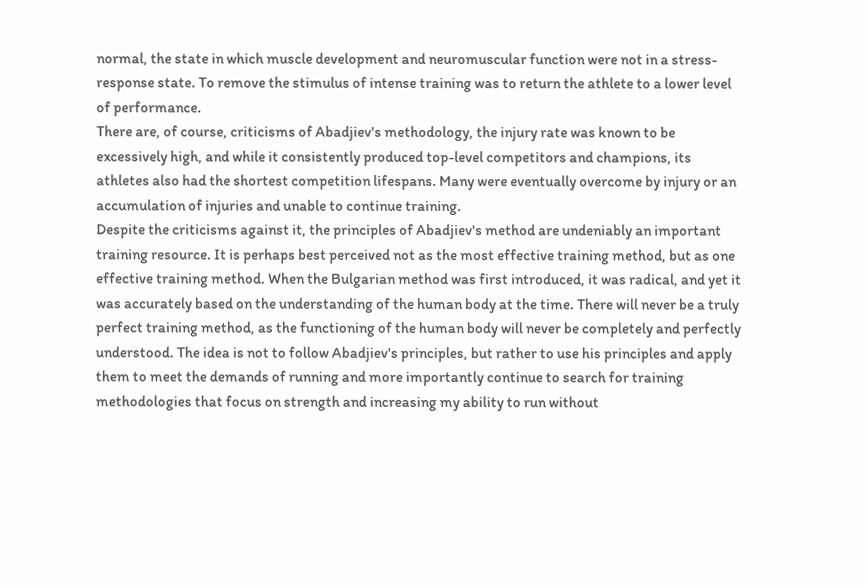normal, the state in which muscle development and neuromuscular function were not in a stress-response state. To remove the stimulus of intense training was to return the athlete to a lower level of performance.
There are, of course, criticisms of Abadjiev's methodology, the injury rate was known to be excessively high, and while it consistently produced top-level competitors and champions, its athletes also had the shortest competition lifespans. Many were eventually overcome by injury or an accumulation of injuries and unable to continue training.
Despite the criticisms against it, the principles of Abadjiev's method are undeniably an important training resource. It is perhaps best perceived not as the most effective training method, but as one effective training method. When the Bulgarian method was first introduced, it was radical, and yet it was accurately based on the understanding of the human body at the time. There will never be a truly perfect training method, as the functioning of the human body will never be completely and perfectly understood. The idea is not to follow Abadjiev's principles, but rather to use his principles and apply them to meet the demands of running and more importantly continue to search for training methodologies that focus on strength and increasing my ability to run without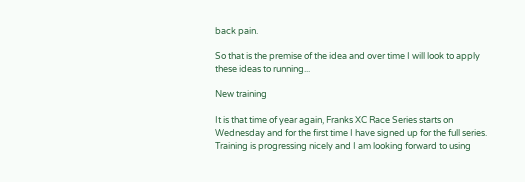back pain.

So that is the premise of the idea and over time I will look to apply these ideas to running...

New training

It is that time of year again, Franks XC Race Series starts on Wednesday and for the first time I have signed up for the full series. Training is progressing nicely and I am looking forward to using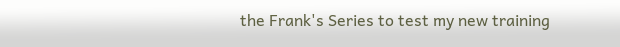the Frank's Series to test my new training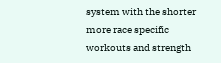system with the shorter more race specific workouts and strength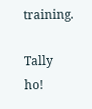training.

Tally ho!